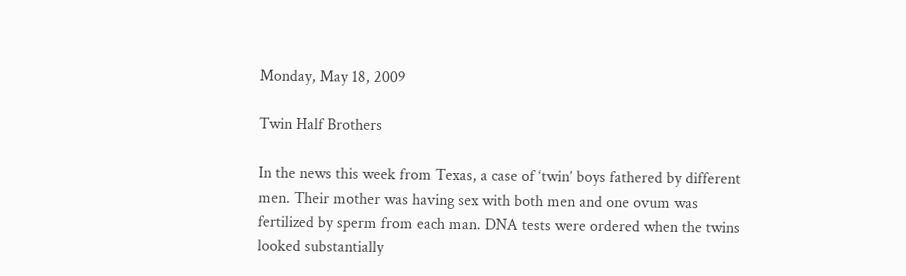Monday, May 18, 2009

Twin Half Brothers

In the news this week from Texas, a case of ‘twin’ boys fathered by different men. Their mother was having sex with both men and one ovum was fertilized by sperm from each man. DNA tests were ordered when the twins looked substantially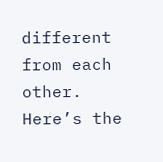different from each other. Here’s the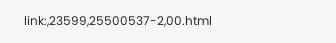link:,23599,25500537-2,00.html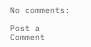No comments:

Post a Comment